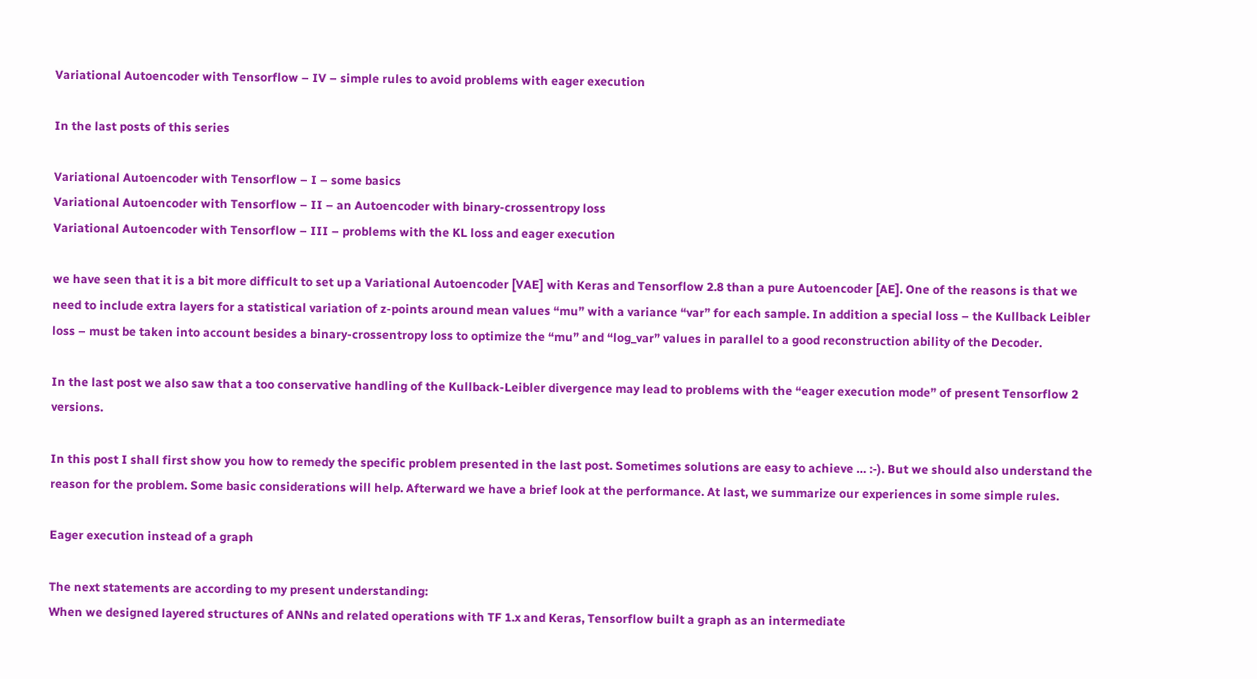Variational Autoencoder with Tensorflow – IV – simple rules to avoid problems with eager execution

In the last posts of this series

Variational Autoencoder with Tensorflow – I – some basics
Variational Autoencoder with Tensorflow – II – an Autoencoder with binary-crossentropy loss
Variational Autoencoder with Tensorflow – III – problems with the KL loss and eager execution

we have seen that it is a bit more difficult to set up a Variational Autoencoder [VAE] with Keras and Tensorflow 2.8 than a pure Autoencoder [AE]. One of the reasons is that we need to include extra layers for a statistical variation of z-points around mean values “mu” with a variance “var” for each sample. In addition a special loss – the Kullback Leibler loss – must be taken into account besides a binary-crossentropy loss to optimize the “mu” and “log_var” values in parallel to a good reconstruction ability of the Decoder.

In the last post we also saw that a too conservative handling of the Kullback-Leibler divergence may lead to problems with the “eager execution mode” of present Tensorflow 2 versions.

In this post I shall first show you how to remedy the specific problem presented in the last post. Sometimes solutions are easy to achieve … :-). But we should also understand the reason for the problem. Some basic considerations will help. Afterward we have a brief look at the performance. At last, we summarize our experiences in some simple rules.

Eager execution instead of a graph

The next statements are according to my present understanding:
When we designed layered structures of ANNs and related operations with TF 1.x and Keras, Tensorflow built a graph as an intermediate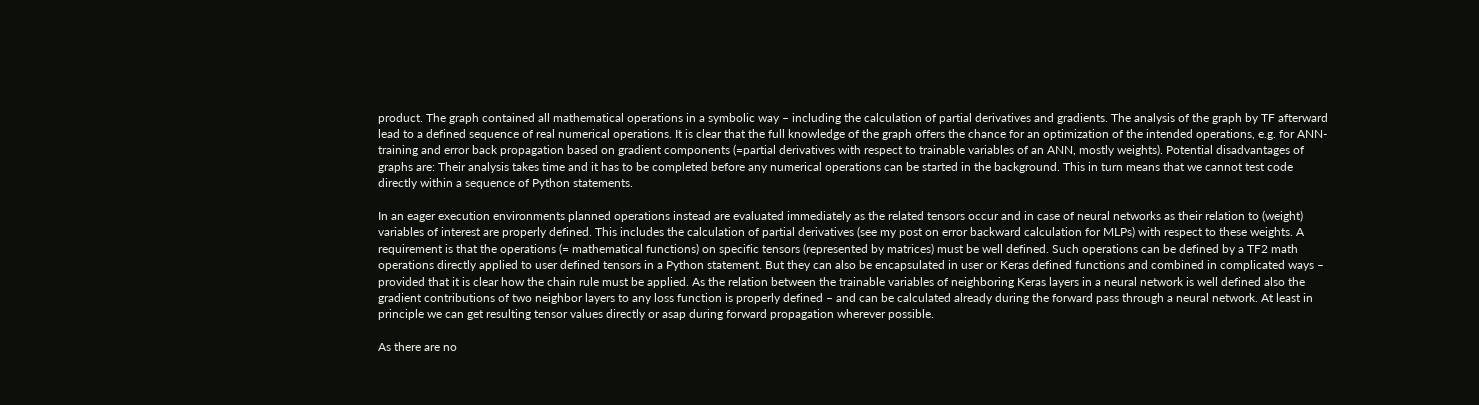product. The graph contained all mathematical operations in a symbolic way – including the calculation of partial derivatives and gradients. The analysis of the graph by TF afterward lead to a defined sequence of real numerical operations. It is clear that the full knowledge of the graph offers the chance for an optimization of the intended operations, e.g. for ANN-training and error back propagation based on gradient components (=partial derivatives with respect to trainable variables of an ANN, mostly weights). Potential disadvantages of graphs are: Their analysis takes time and it has to be completed before any numerical operations can be started in the background. This in turn means that we cannot test code directly within a sequence of Python statements.

In an eager execution environments planned operations instead are evaluated immediately as the related tensors occur and in case of neural networks as their relation to (weight) variables of interest are properly defined. This includes the calculation of partial derivatives (see my post on error backward calculation for MLPs) with respect to these weights. A requirement is that the operations (= mathematical functions) on specific tensors (represented by matrices) must be well defined. Such operations can be defined by a TF2 math operations directly applied to user defined tensors in a Python statement. But they can also be encapsulated in user or Keras defined functions and combined in complicated ways – provided that it is clear how the chain rule must be applied. As the relation between the trainable variables of neighboring Keras layers in a neural network is well defined also the gradient contributions of two neighbor layers to any loss function is properly defined – and can be calculated already during the forward pass through a neural network. At least in principle we can get resulting tensor values directly or asap during forward propagation wherever possible.

As there are no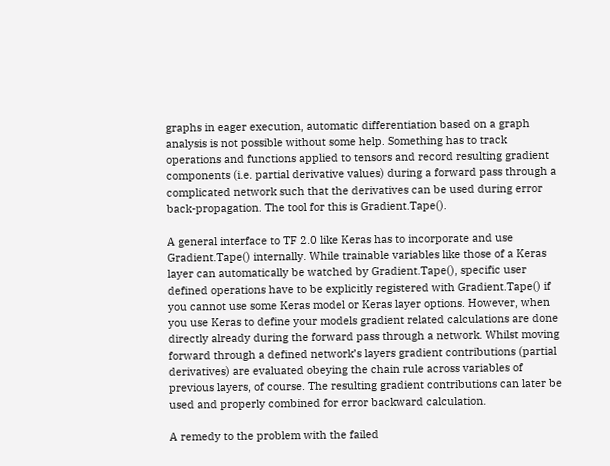graphs in eager execution, automatic differentiation based on a graph analysis is not possible without some help. Something has to track operations and functions applied to tensors and record resulting gradient components (i.e. partial derivative values) during a forward pass through a complicated network such that the derivatives can be used during error back-propagation. The tool for this is Gradient.Tape().

A general interface to TF 2.0 like Keras has to incorporate and use Gradient.Tape() internally. While trainable variables like those of a Keras layer can automatically be watched by Gradient.Tape(), specific user defined operations have to be explicitly registered with Gradient.Tape() if you cannot use some Keras model or Keras layer options. However, when you use Keras to define your models gradient related calculations are done directly already during the forward pass through a network. Whilst moving forward through a defined network’s layers gradient contributions (partial derivatives) are evaluated obeying the chain rule across variables of previous layers, of course. The resulting gradient contributions can later be used and properly combined for error backward calculation.

A remedy to the problem with the failed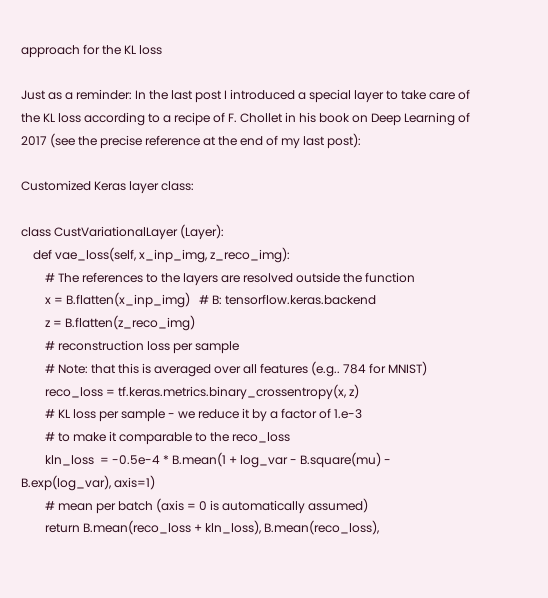approach for the KL loss

Just as a reminder: In the last post I introduced a special layer to take care of the KL loss according to a recipe of F. Chollet in his book on Deep Learning of 2017 (see the precise reference at the end of my last post):

Customized Keras layer class:

class CustVariationalLayer (Layer):
    def vae_loss(self, x_inp_img, z_reco_img):
        # The references to the layers are resolved outside the function
        x = B.flatten(x_inp_img)   # B: tensorflow.keras.backend
        z = B.flatten(z_reco_img)
        # reconstruction loss per sample
        # Note: that this is averaged over all features (e.g.. 784 for MNIST)
        reco_loss = tf.keras.metrics.binary_crossentropy(x, z)
        # KL loss per sample - we reduce it by a factor of 1.e-3
        # to make it comparable to the reco_loss
        kln_loss  = -0.5e-4 * B.mean(1 + log_var - B.square(mu) - B.exp(log_var), axis=1)
        # mean per batch (axis = 0 is automatically assumed)
        return B.mean(reco_loss + kln_loss), B.mean(reco_loss),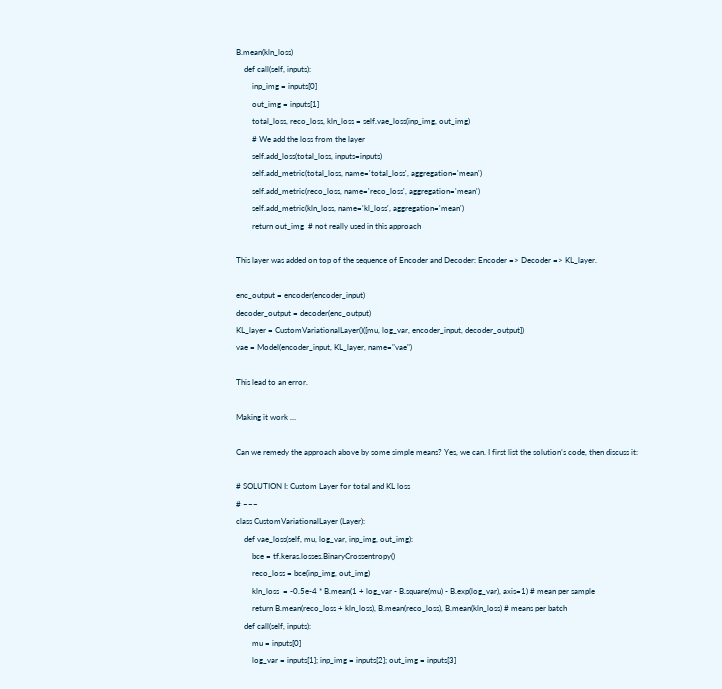B.mean(kln_loss)
    def call(self, inputs):
        inp_img = inputs[0]
        out_img = inputs[1]
        total_loss, reco_loss, kln_loss = self.vae_loss(inp_img, out_img)
        # We add the loss from the layer
        self.add_loss(total_loss, inputs=inputs)
        self.add_metric(total_loss, name='total_loss', aggregation='mean')
        self.add_metric(reco_loss, name='reco_loss', aggregation='mean')
        self.add_metric(kln_loss, name='kl_loss', aggregation='mean')
        return out_img  # not really used in this approach

This layer was added on top of the sequence of Encoder and Decoder: Encoder => Decoder => KL_layer.

enc_output = encoder(encoder_input)
decoder_output = decoder(enc_output)
KL_layer = CustomVariationalLayer()([mu, log_var, encoder_input, decoder_output])
vae = Model(encoder_input, KL_layer, name="vae")

This lead to an error.

Making it work …

Can we remedy the approach above by some simple means? Yes, we can. I first list the solution’s code, then discuss it:

# SOLUTION I: Custom Layer for total and KL loss
# ~~~
class CustomVariationalLayer (Layer):
    def vae_loss(self, mu, log_var, inp_img, out_img):
        bce = tf.keras.losses.BinaryCrossentropy()
        reco_loss = bce(inp_img, out_img)
        kln_loss  = -0.5e-4 * B.mean(1 + log_var - B.square(mu) - B.exp(log_var), axis=1) # mean per sample
        return B.mean(reco_loss + kln_loss), B.mean(reco_loss), B.mean(kln_loss) # means per batch
    def call(self, inputs):
        mu = inputs[0]
        log_var = inputs[1]; inp_img = inputs[2]; out_img = inputs[3]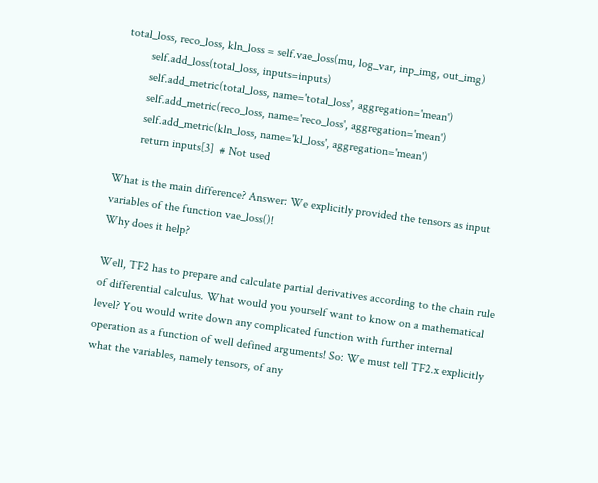total_loss, reco_loss, kln_loss = self.vae_loss(mu, log_var, inp_img, out_img)
        self.add_loss(total_loss, inputs=inputs)
        self.add_metric(total_loss, name='total_loss', aggregation='mean')
        self.add_metric(reco_loss, name='reco_loss', aggregation='mean')
        self.add_metric(kln_loss, name='kl_loss', aggregation='mean')
        return inputs[3]  # Not used

What is the main difference? Answer: We explicitly provided the tensors as input variables of the function vae_loss()!
Why does it help?

Well, TF2 has to prepare and calculate partial derivatives according to the chain rule of differential calculus. What would you yourself want to know on a mathematical level? You would write down any complicated function with further internal operation as a function of well defined arguments! So: We must tell TF2.x explicitly what the variables, namely tensors, of any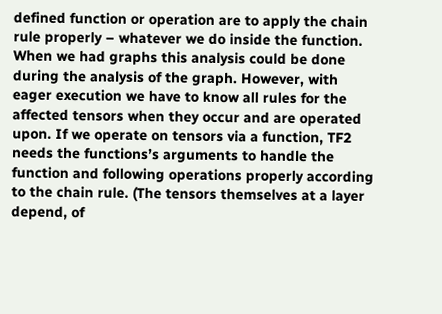defined function or operation are to apply the chain rule properly – whatever we do inside the function. When we had graphs this analysis could be done during the analysis of the graph. However, with eager execution we have to know all rules for the affected tensors when they occur and are operated upon. If we operate on tensors via a function, TF2 needs the functions’s arguments to handle the function and following operations properly according to the chain rule. (The tensors themselves at a layer depend, of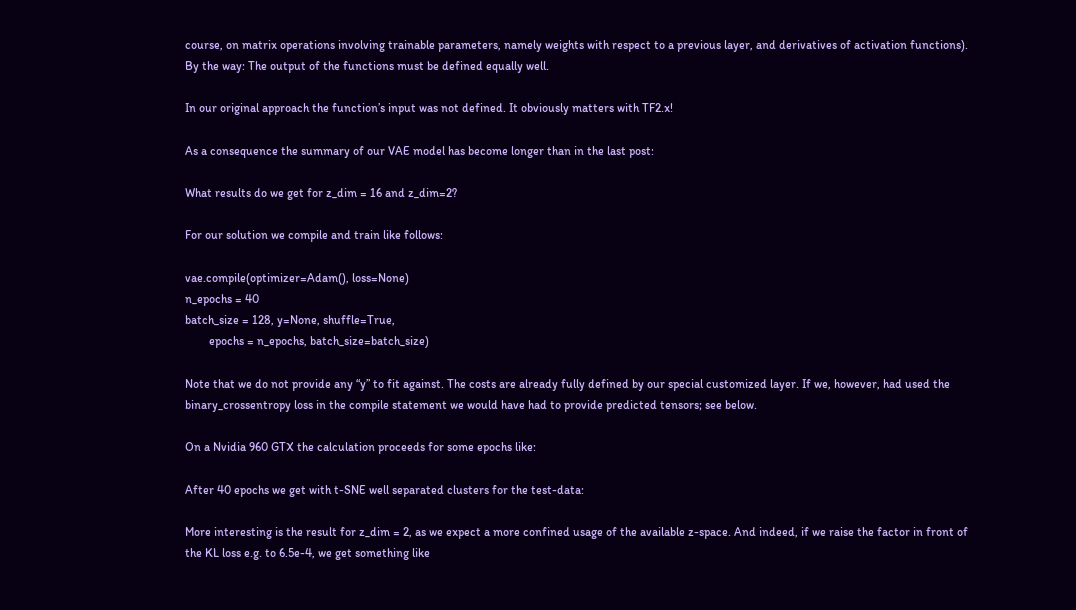course, on matrix operations involving trainable parameters, namely weights with respect to a previous layer, and derivatives of activation functions). By the way: The output of the functions must be defined equally well.

In our original approach the function’s input was not defined. It obviously matters with TF2.x!

As a consequence the summary of our VAE model has become longer than in the last post:

What results do we get for z_dim = 16 and z_dim=2?

For our solution we compile and train like follows:

vae.compile(optimizer=Adam(), loss=None)
n_epochs = 40
batch_size = 128, y=None, shuffle=True,
        epochs = n_epochs, batch_size=batch_size)

Note that we do not provide any “y” to fit against. The costs are already fully defined by our special customized layer. If we, however, had used the binary_crossentropy loss in the compile statement we would have had to provide predicted tensors; see below.

On a Nvidia 960 GTX the calculation proceeds for some epochs like:

After 40 epochs we get with t-SNE well separated clusters for the test-data:

More interesting is the result for z_dim = 2, as we expect a more confined usage of the available z-space. And indeed, if we raise the factor in front of the KL loss e.g. to 6.5e-4, we get something like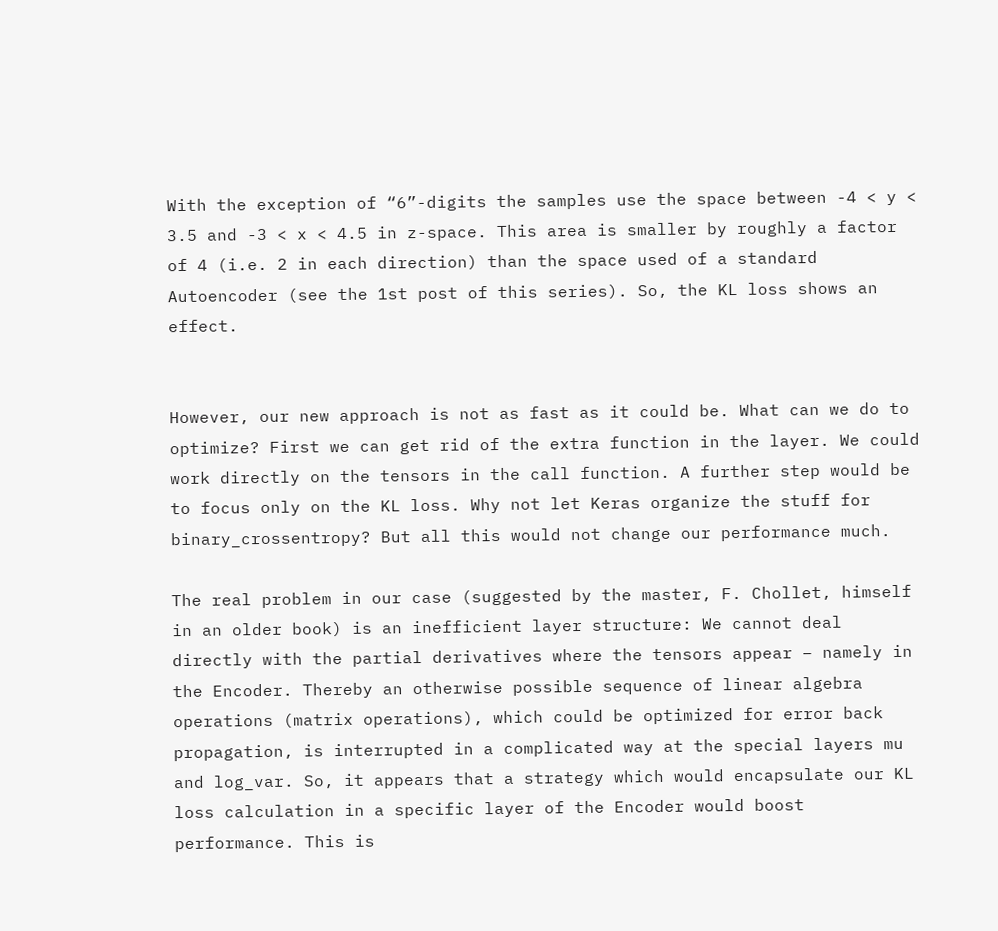With the exception of “6”-digits the samples use the space between -4 < y < 3.5 and -3 < x < 4.5 in z-space. This area is smaller by roughly a factor of 4 (i.e. 2 in each direction) than the space used of a standard Autoencoder (see the 1st post of this series). So, the KL loss shows an effect.


However, our new approach is not as fast as it could be. What can we do to optimize? First we can get rid of the extra function in the layer. We could work directly on the tensors in the call function. A further step would be to focus only on the KL loss. Why not let Keras organize the stuff for binary_crossentropy? But all this would not change our performance much.

The real problem in our case (suggested by the master, F. Chollet, himself in an older book) is an inefficient layer structure: We cannot deal directly with the partial derivatives where the tensors appear – namely in the Encoder. Thereby an otherwise possible sequence of linear algebra operations (matrix operations), which could be optimized for error back propagation, is interrupted in a complicated way at the special layers mu and log_var. So, it appears that a strategy which would encapsulate our KL loss calculation in a specific layer of the Encoder would boost performance. This is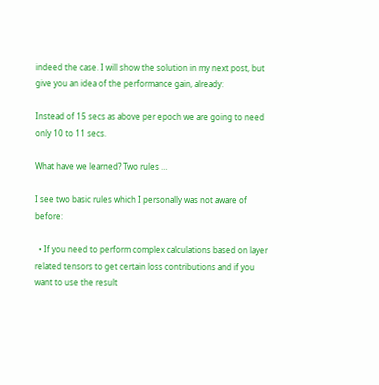indeed the case. I will show the solution in my next post, but give you an idea of the performance gain, already:

Instead of 15 secs as above per epoch we are going to need only 10 to 11 secs.

What have we learned? Two rules …

I see two basic rules which I personally was not aware of before:

  • If you need to perform complex calculations based on layer related tensors to get certain loss contributions and if you want to use the result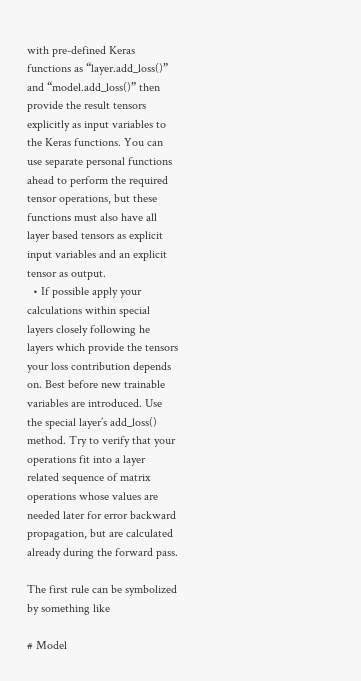with pre-defined Keras functions as “layer.add_loss()” and “model.add_loss()” then provide the result tensors explicitly as input variables to the Keras functions. You can use separate personal functions ahead to perform the required tensor operations, but these functions must also have all layer based tensors as explicit input variables and an explicit tensor as output.
  • If possible apply your calculations within special layers closely following he layers which provide the tensors your loss contribution depends on. Best before new trainable variables are introduced. Use the special layer’s add_loss() method. Try to verify that your operations fit into a layer related sequence of matrix operations whose values are needed later for error backward propagation, but are calculated already during the forward pass.

The first rule can be symbolized by something like

# Model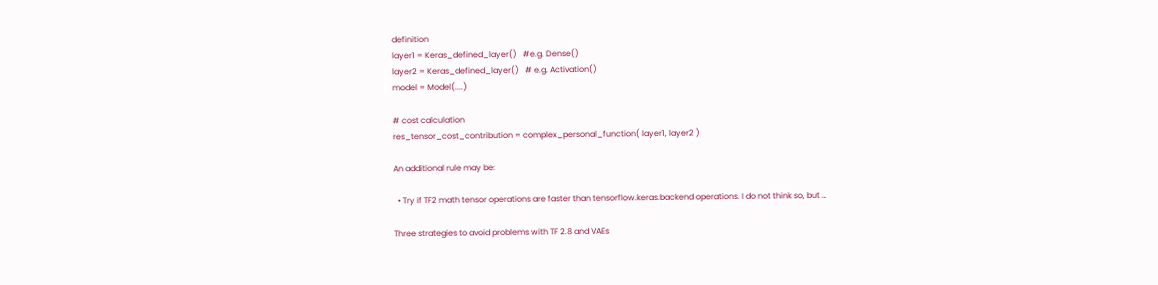definition
layer1 = Keras_defined_layer()   #e.g. Dense()
layer2 = Keras_defined_layer()   # e.g. Activation()
model = Model(....)

# cost calculation
res_tensor_cost_contribution = complex_personal_function( layer1, layer2 )

An additional rule may be:

  • Try if TF2 math tensor operations are faster than tensorflow.keras.backend operations. I do not think so, but …

Three strategies to avoid problems with TF 2.8 and VAEs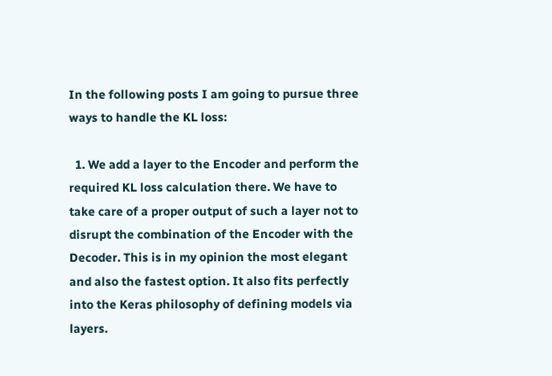In the following posts I am going to pursue three ways to handle the KL loss:

  1. We add a layer to the Encoder and perform the required KL loss calculation there. We have to take care of a proper output of such a layer not to disrupt the combination of the Encoder with the Decoder. This is in my opinion the most elegant and also the fastest option. It also fits perfectly into the Keras philosophy of defining models via layers.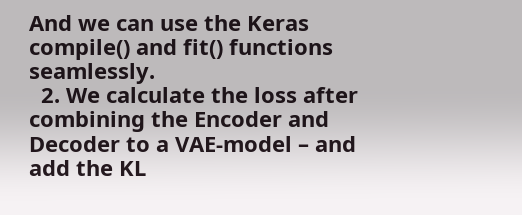And we can use the Keras compile() and fit() functions seamlessly.
  2. We calculate the loss after combining the Encoder and Decoder to a VAE-model – and add the KL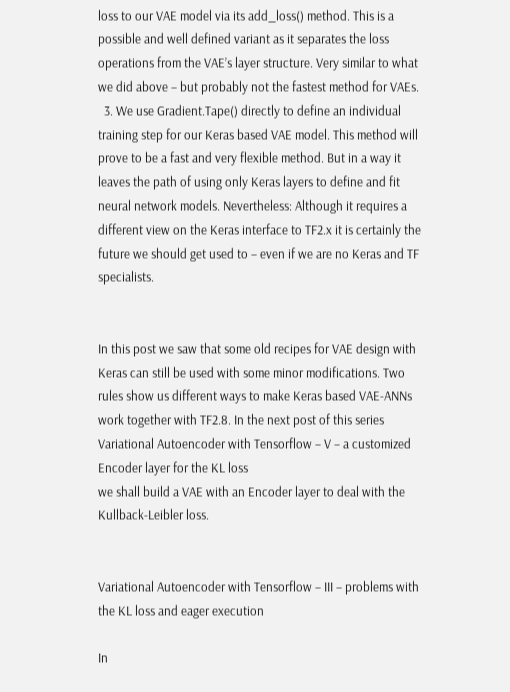loss to our VAE model via its add_loss() method. This is a possible and well defined variant as it separates the loss operations from the VAE’s layer structure. Very similar to what we did above – but probably not the fastest method for VAEs.
  3. We use Gradient.Tape() directly to define an individual training step for our Keras based VAE model. This method will prove to be a fast and very flexible method. But in a way it leaves the path of using only Keras layers to define and fit neural network models. Nevertheless: Although it requires a different view on the Keras interface to TF2.x it is certainly the future we should get used to – even if we are no Keras and TF specialists.


In this post we saw that some old recipes for VAE design with Keras can still be used with some minor modifications. Two rules show us different ways to make Keras based VAE-ANNs work together with TF2.8. In the next post of this series
Variational Autoencoder with Tensorflow – V – a customized Encoder layer for the KL loss
we shall build a VAE with an Encoder layer to deal with the Kullback-Leibler loss.


Variational Autoencoder with Tensorflow – III – problems with the KL loss and eager execution

In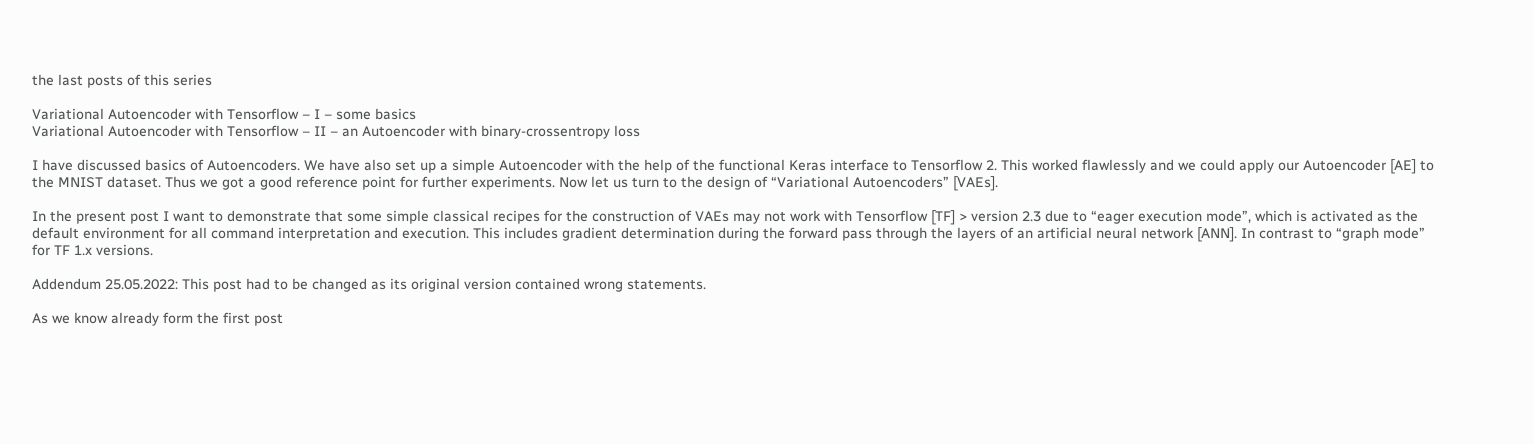the last posts of this series

Variational Autoencoder with Tensorflow – I – some basics
Variational Autoencoder with Tensorflow – II – an Autoencoder with binary-crossentropy loss

I have discussed basics of Autoencoders. We have also set up a simple Autoencoder with the help of the functional Keras interface to Tensorflow 2. This worked flawlessly and we could apply our Autoencoder [AE] to the MNIST dataset. Thus we got a good reference point for further experiments. Now let us turn to the design of “Variational Autoencoders” [VAEs].

In the present post I want to demonstrate that some simple classical recipes for the construction of VAEs may not work with Tensorflow [TF] > version 2.3 due to “eager execution mode”, which is activated as the default environment for all command interpretation and execution. This includes gradient determination during the forward pass through the layers of an artificial neural network [ANN]. In contrast to “graph mode” for TF 1.x versions.

Addendum 25.05.2022: This post had to be changed as its original version contained wrong statements.

As we know already form the first post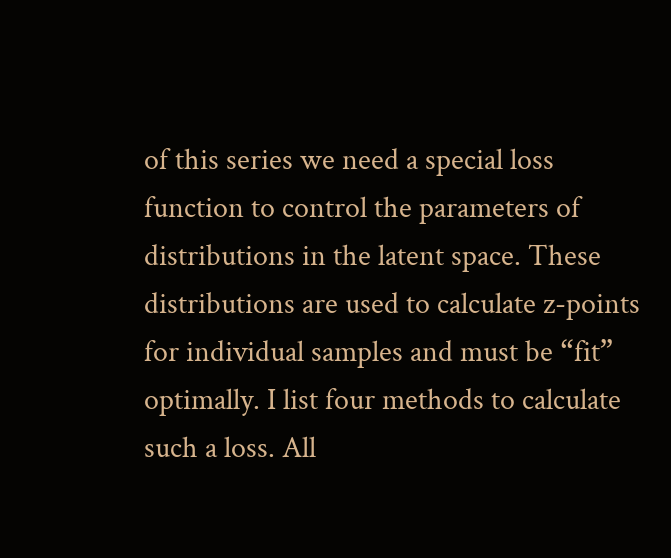of this series we need a special loss function to control the parameters of distributions in the latent space. These distributions are used to calculate z-points for individual samples and must be “fit” optimally. I list four methods to calculate such a loss. All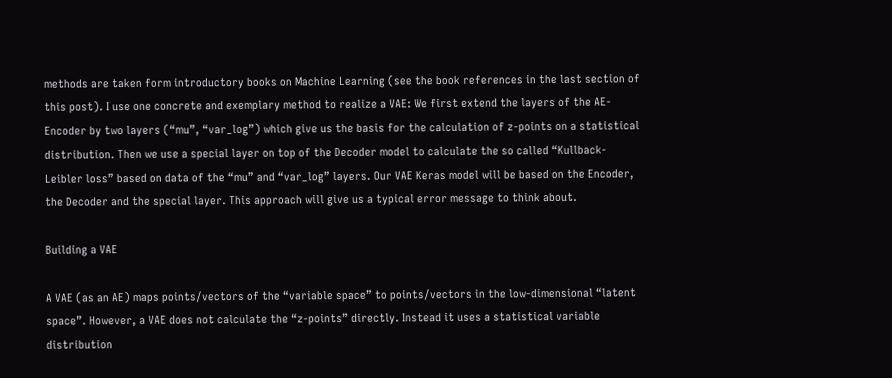methods are taken form introductory books on Machine Learning (see the book references in the last section of this post). I use one concrete and exemplary method to realize a VAE: We first extend the layers of the AE-Encoder by two layers (“mu”, “var_log”) which give us the basis for the calculation of z-points on a statistical distribution. Then we use a special layer on top of the Decoder model to calculate the so called “Kullback-Leibler loss” based on data of the “mu” and “var_log” layers. Our VAE Keras model will be based on the Encoder, the Decoder and the special layer. This approach will give us a typical error message to think about.

Building a VAE

A VAE (as an AE) maps points/vectors of the “variable space” to points/vectors in the low-dimensional “latent space”. However, a VAE does not calculate the “z-points” directly. Instead it uses a statistical variable distribution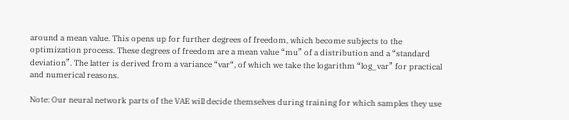around a mean value. This opens up for further degrees of freedom, which become subjects to the optimization process. These degrees of freedom are a mean value “mu” of a distribution and a “standard deviation”. The latter is derived from a variance “var“, of which we take the logarithm “log_var” for practical and numerical reasons.

Note: Our neural network parts of the VAE will decide themselves during training for which samples they use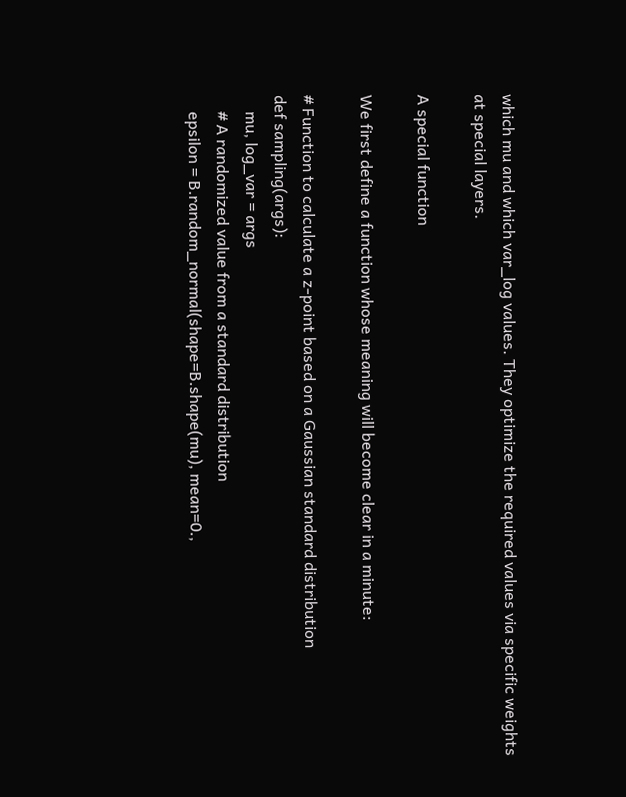which mu and which var_log values. They optimize the required values via specific weights at special layers.

A special function

We first define a function whose meaning will become clear in a minute:

# Function to calculate a z-point based on a Gaussian standard distribution
def sampling(args):
    mu, log_var = args
    # A randomized value from a standard distribution
    epsilon = B.random_normal(shape=B.shape(mu), mean=0.,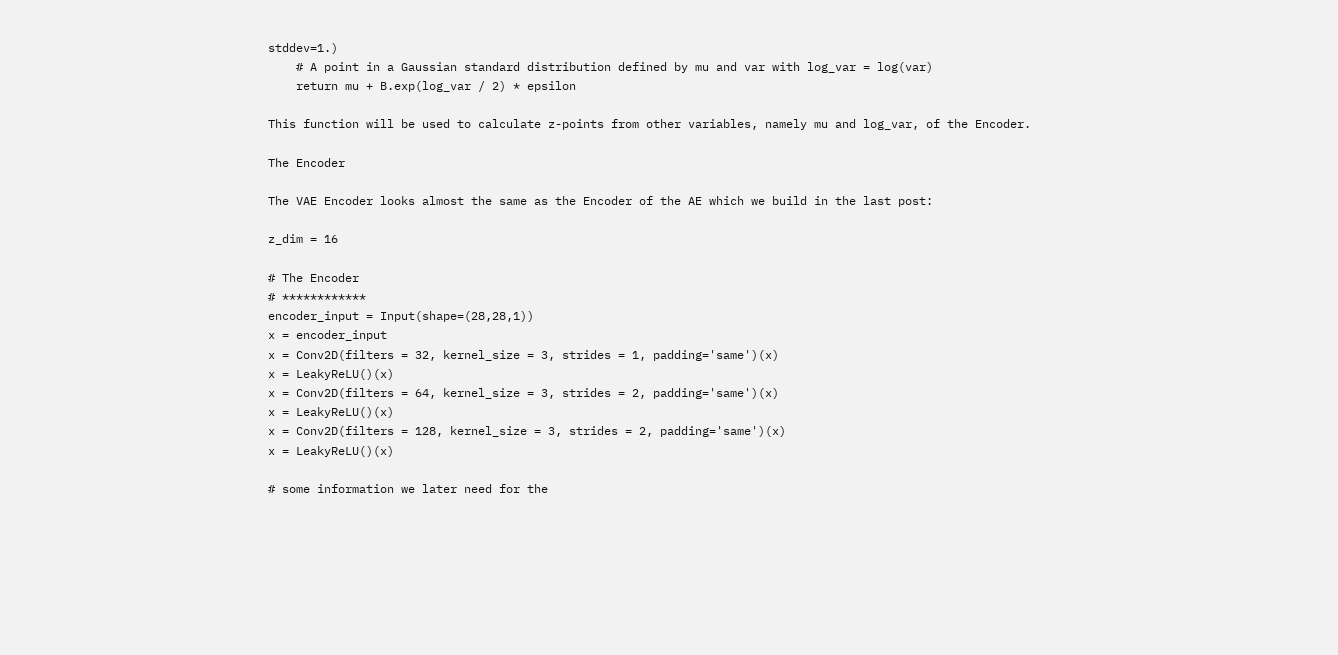stddev=1.)
    # A point in a Gaussian standard distribution defined by mu and var with log_var = log(var)
    return mu + B.exp(log_var / 2) * epsilon

This function will be used to calculate z-points from other variables, namely mu and log_var, of the Encoder.

The Encoder

The VAE Encoder looks almost the same as the Encoder of the AE which we build in the last post:

z_dim = 16

# The Encoder
# ************
encoder_input = Input(shape=(28,28,1))
x = encoder_input
x = Conv2D(filters = 32, kernel_size = 3, strides = 1, padding='same')(x)
x = LeakyReLU()(x)
x = Conv2D(filters = 64, kernel_size = 3, strides = 2, padding='same')(x)
x = LeakyReLU()(x)
x = Conv2D(filters = 128, kernel_size = 3, strides = 2, padding='same')(x)
x = LeakyReLU()(x)

# some information we later need for the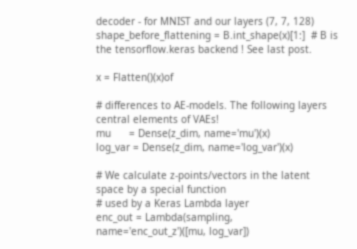decoder - for MNIST and our layers (7, 7, 128)
shape_before_flattening = B.int_shape(x)[1:]  # B is the tensorflow.keras backend ! See last post.

x = Flatten()(x)of

# differences to AE-models. The following layers central elements of VAEs!
mu      = Dense(z_dim, name='mu')(x)
log_var = Dense(z_dim, name='log_var')(x)

# We calculate z-points/vectors in the latent space by a special function
# used by a Keras Lambda layer
enc_out = Lambda(sampling, name='enc_out_z')([mu, log_var])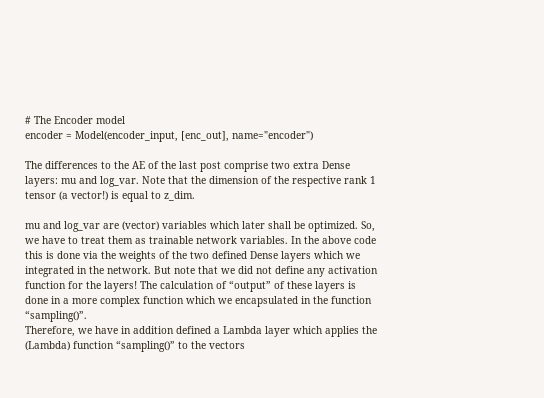# The Encoder model
encoder = Model(encoder_input, [enc_out], name="encoder")

The differences to the AE of the last post comprise two extra Dense layers: mu and log_var. Note that the dimension of the respective rank 1 tensor (a vector!) is equal to z_dim.

mu and log_var are (vector) variables which later shall be optimized. So, we have to treat them as trainable network variables. In the above code this is done via the weights of the two defined Dense layers which we integrated in the network. But note that we did not define any activation function for the layers! The calculation of “output” of these layers is done in a more complex function which we encapsulated in the function “sampling()”.
Therefore, we have in addition defined a Lambda layer which applies the (Lambda) function “sampling()” to the vectors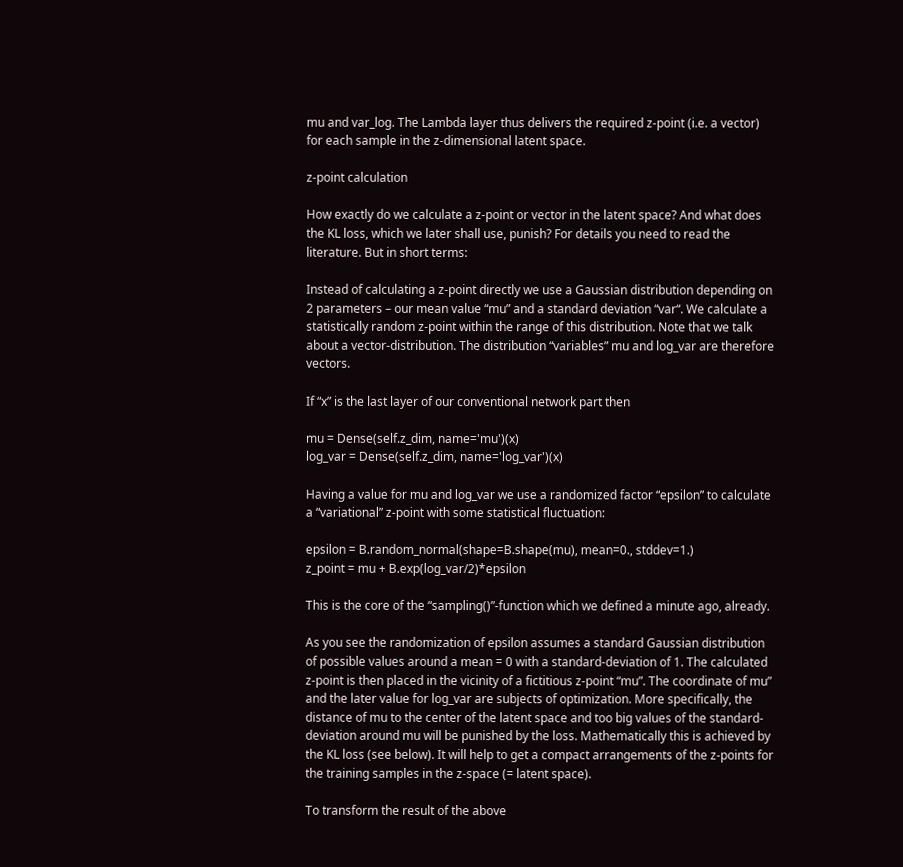mu and var_log. The Lambda layer thus delivers the required z-point (i.e. a vector) for each sample in the z-dimensional latent space.

z-point calculation

How exactly do we calculate a z-point or vector in the latent space? And what does the KL loss, which we later shall use, punish? For details you need to read the literature. But in short terms:

Instead of calculating a z-point directly we use a Gaussian distribution depending on 2 parameters – our mean value “mu” and a standard deviation “var“. We calculate a statistically random z-point within the range of this distribution. Note that we talk about a vector-distribution. The distribution “variables” mu and log_var are therefore vectors.

If “x” is the last layer of our conventional network part then

mu = Dense(self.z_dim, name='mu')(x)
log_var = Dense(self.z_dim, name='log_var')(x)

Having a value for mu and log_var we use a randomized factor “epsilon” to calculate a “variational” z-point with some statistical fluctuation:

epsilon = B.random_normal(shape=B.shape(mu), mean=0., stddev=1.)
z_point = mu + B.exp(log_var/2)*epsilon

This is the core of the “sampling()”-function which we defined a minute ago, already.

As you see the randomization of epsilon assumes a standard Gaussian distribution of possible values around a mean = 0 with a standard-deviation of 1. The calculated z-point is then placed in the vicinity of a fictitious z-point “mu”. The coordinate of mu” and the later value for log_var are subjects of optimization. More specifically, the distance of mu to the center of the latent space and too big values of the standard-deviation around mu will be punished by the loss. Mathematically this is achieved by the KL loss (see below). It will help to get a compact arrangements of the z-points for the training samples in the z-space (= latent space).

To transform the result of the above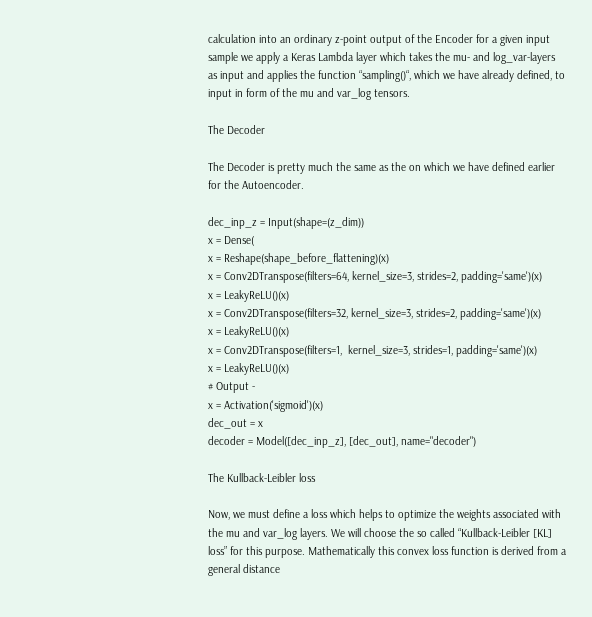calculation into an ordinary z-point output of the Encoder for a given input sample we apply a Keras Lambda layer which takes the mu- and log_var-layers as input and applies the function “sampling()“, which we have already defined, to input in form of the mu and var_log tensors.

The Decoder

The Decoder is pretty much the same as the on which we have defined earlier for the Autoencoder.

dec_inp_z = Input(shape=(z_dim))
x = Dense(
x = Reshape(shape_before_flattening)(x)
x = Conv2DTranspose(filters=64, kernel_size=3, strides=2, padding='same')(x)
x = LeakyReLU()(x)
x = Conv2DTranspose(filters=32, kernel_size=3, strides=2, padding='same')(x)
x = LeakyReLU()(x)
x = Conv2DTranspose(filters=1,  kernel_size=3, strides=1, padding='same')(x)
x = LeakyReLU()(x)
# Output -
x = Activation('sigmoid')(x)
dec_out = x
decoder = Model([dec_inp_z], [dec_out], name="decoder")

The Kullback-Leibler loss

Now, we must define a loss which helps to optimize the weights associated with the mu and var_log layers. We will choose the so called “Kullback-Leibler [KL] loss” for this purpose. Mathematically this convex loss function is derived from a general distance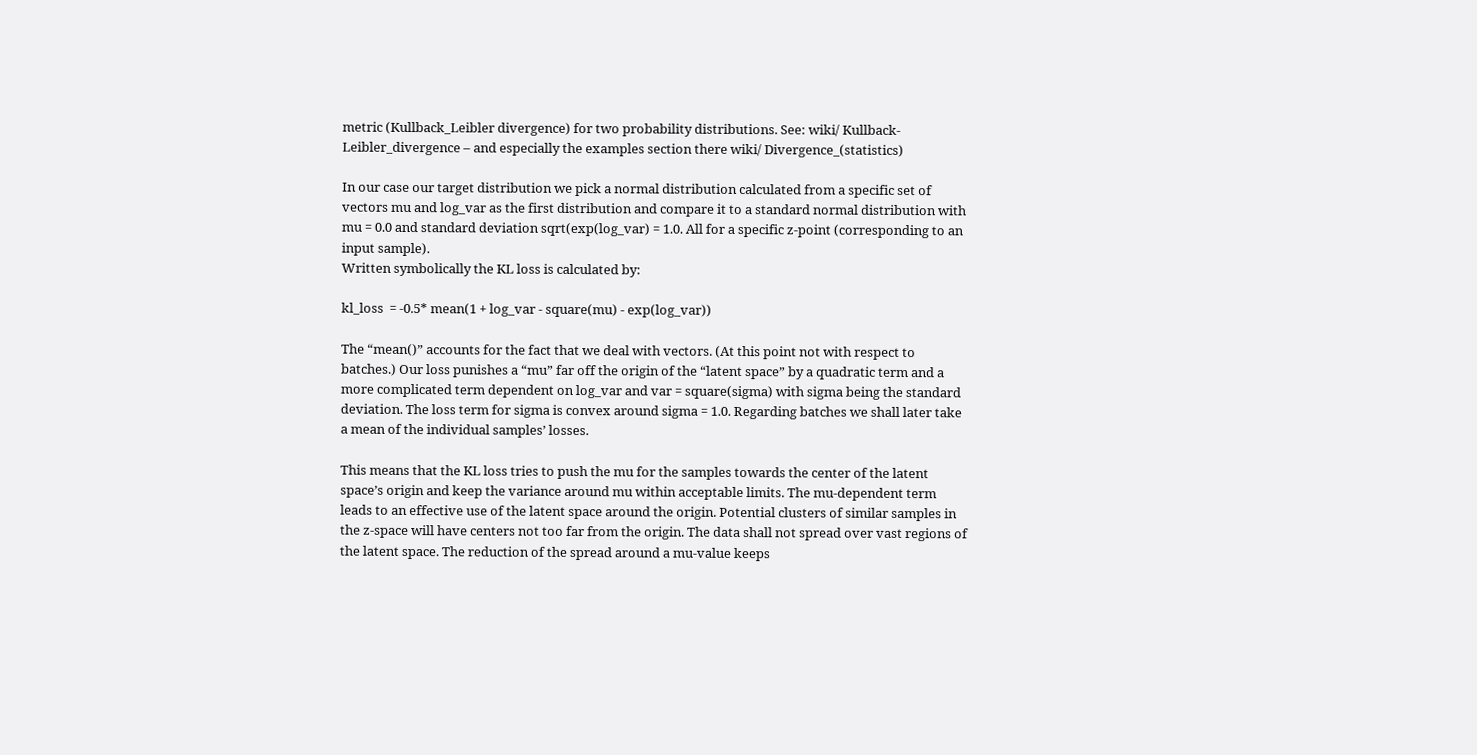metric (Kullback_Leibler divergence) for two probability distributions. See: wiki/ Kullback-Leibler_divergence – and especially the examples section there wiki/ Divergence_(statistics)

In our case our target distribution we pick a normal distribution calculated from a specific set of vectors mu and log_var as the first distribution and compare it to a standard normal distribution with mu = 0.0 and standard deviation sqrt(exp(log_var) = 1.0. All for a specific z-point (corresponding to an input sample).
Written symbolically the KL loss is calculated by:

kl_loss  = -0.5* mean(1 + log_var - square(mu) - exp(log_var))

The “mean()” accounts for the fact that we deal with vectors. (At this point not with respect to batches.) Our loss punishes a “mu” far off the origin of the “latent space” by a quadratic term and a more complicated term dependent on log_var and var = square(sigma) with sigma being the standard deviation. The loss term for sigma is convex around sigma = 1.0. Regarding batches we shall later take a mean of the individual samples’ losses.

This means that the KL loss tries to push the mu for the samples towards the center of the latent space’s origin and keep the variance around mu within acceptable limits. The mu-dependent term leads to an effective use of the latent space around the origin. Potential clusters of similar samples in the z-space will have centers not too far from the origin. The data shall not spread over vast regions of the latent space. The reduction of the spread around a mu-value keeps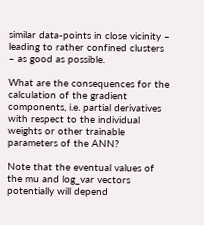similar data-points in close vicinity – leading to rather confined clusters – as good as possible.

What are the consequences for the calculation of the gradient components, i.e. partial derivatives with respect to the individual weights or other trainable parameters of the ANN?

Note that the eventual values of the mu and log_var vectors potentially will depend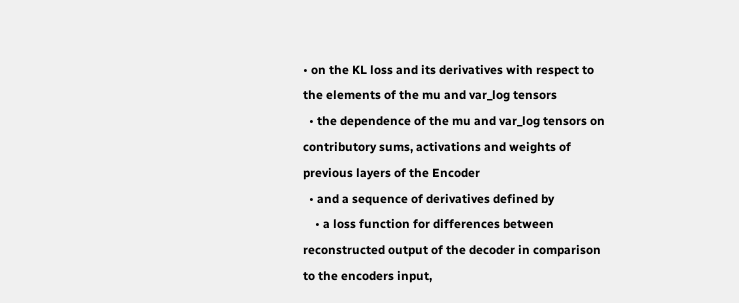• on the KL loss and its derivatives with respect to the elements of the mu and var_log tensors
  • the dependence of the mu and var_log tensors on contributory sums, activations and weights of previous layers of the Encoder
  • and a sequence of derivatives defined by
    • a loss function for differences between reconstructed output of the decoder in comparison to the encoders input,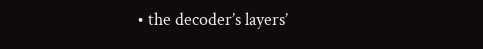• the decoder’s layers’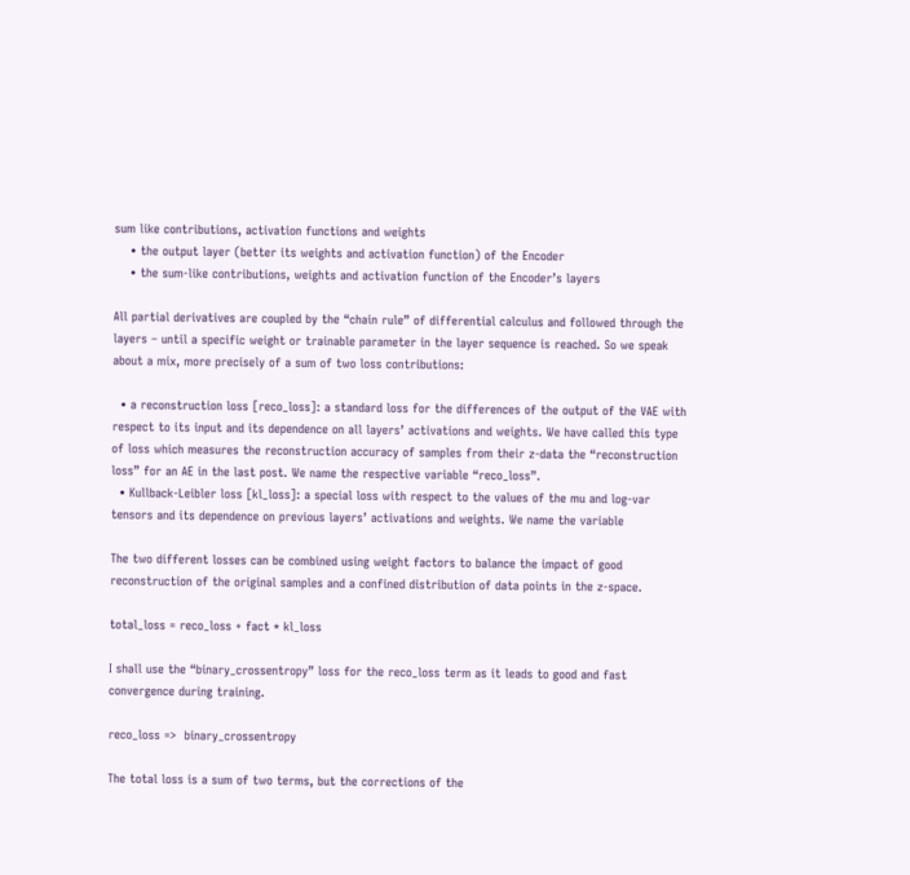sum like contributions, activation functions and weights
    • the output layer (better its weights and activation function) of the Encoder
    • the sum-like contributions, weights and activation function of the Encoder’s layers

All partial derivatives are coupled by the “chain rule” of differential calculus and followed through the layers – until a specific weight or trainable parameter in the layer sequence is reached. So we speak about a mix, more precisely of a sum of two loss contributions:

  • a reconstruction loss [reco_loss]: a standard loss for the differences of the output of the VAE with respect to its input and its dependence on all layers’ activations and weights. We have called this type of loss which measures the reconstruction accuracy of samples from their z-data the “reconstruction loss” for an AE in the last post. We name the respective variable “reco_loss”.
  • Kullback-Leibler loss [kl_loss]: a special loss with respect to the values of the mu and log-var tensors and its dependence on previous layers’ activations and weights. We name the variable

The two different losses can be combined using weight factors to balance the impact of good reconstruction of the original samples and a confined distribution of data points in the z-space.

total_loss = reco_loss + fact * kl_loss

I shall use the “binary_crossentropy” loss for the reco_loss term as it leads to good and fast convergence during training.

reco_loss =>  binary_crossentropy

The total loss is a sum of two terms, but the corrections of the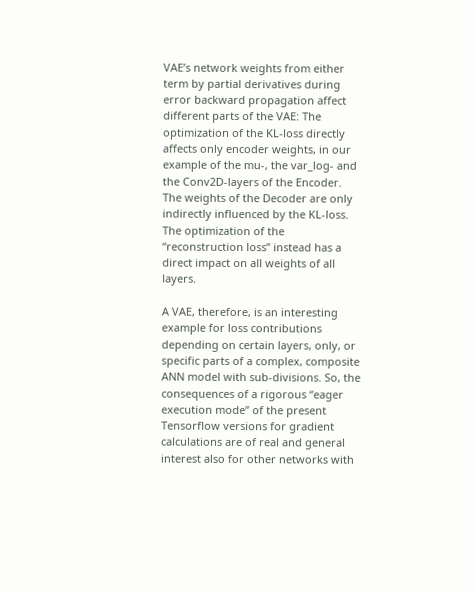VAE’s network weights from either term by partial derivatives during error backward propagation affect different parts of the VAE: The optimization of the KL-loss directly affects only encoder weights, in our example of the mu-, the var_log- and the Conv2D-layers of the Encoder. The weights of the Decoder are only indirectly influenced by the KL-loss. The optimization of the “reconstruction loss” instead has a direct impact on all weights of all layers.

A VAE, therefore, is an interesting example for loss contributions depending on certain layers, only, or specific parts of a complex, composite ANN model with sub-divisions. So, the consequences of a rigorous “eager execution mode” of the present Tensorflow versions for gradient calculations are of real and general interest also for other networks with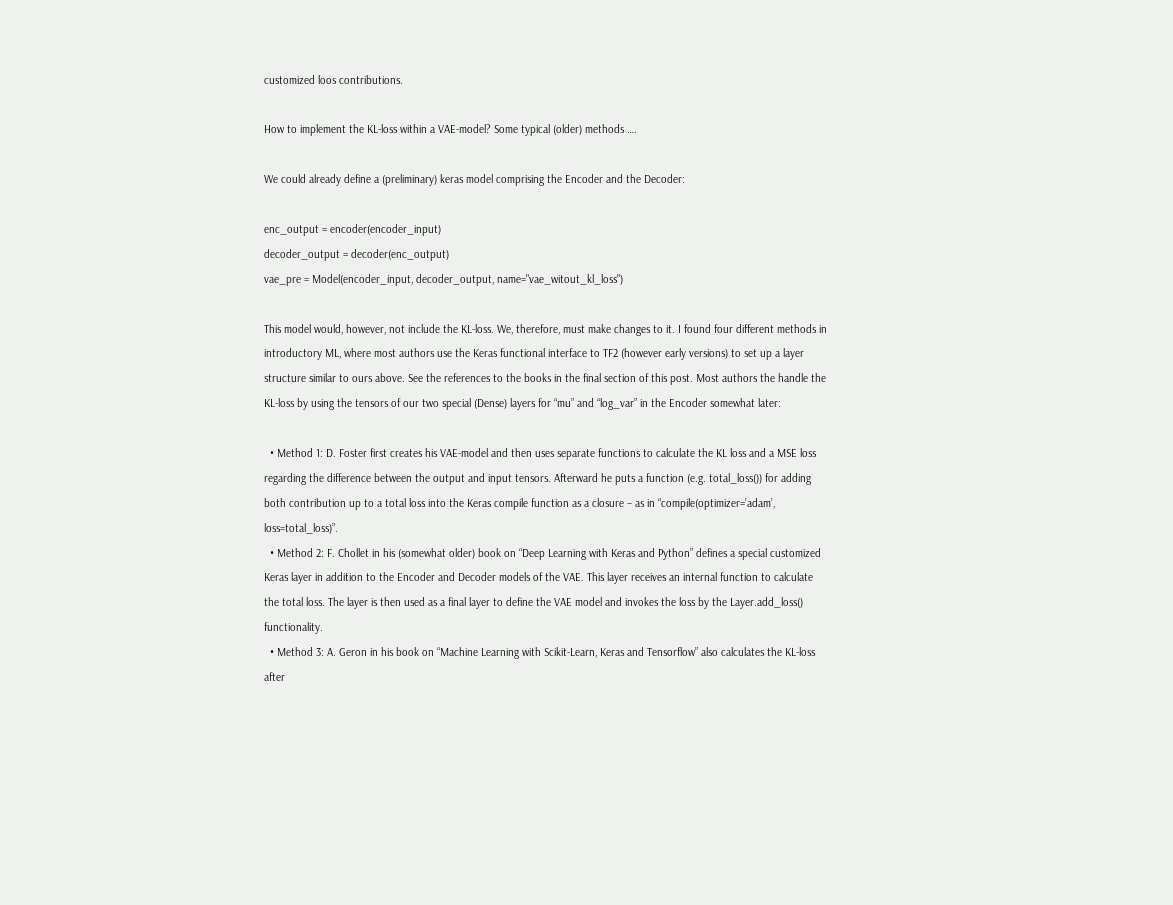customized loos contributions.

How to implement the KL-loss within a VAE-model? Some typical (older) methods ….

We could already define a (preliminary) keras model comprising the Encoder and the Decoder:

enc_output = encoder(encoder_input)
decoder_output = decoder(enc_output)
vae_pre = Model(encoder_input, decoder_output, name="vae_witout_kl_loss")

This model would, however, not include the KL-loss. We, therefore, must make changes to it. I found four different methods in introductory ML, where most authors use the Keras functional interface to TF2 (however early versions) to set up a layer structure similar to ours above. See the references to the books in the final section of this post. Most authors the handle the KL-loss by using the tensors of our two special (Dense) layers for “mu” and “log_var” in the Encoder somewhat later:

  • Method 1: D. Foster first creates his VAE-model and then uses separate functions to calculate the KL loss and a MSE loss regarding the difference between the output and input tensors. Afterward he puts a function (e.g. total_loss()) for adding both contribution up to a total loss into the Keras compile function as a closure – as in “compile(optimizer=’adam’, loss=total_loss)”.
  • Method 2: F. Chollet in his (somewhat older) book on “Deep Learning with Keras and Python” defines a special customized Keras layer in addition to the Encoder and Decoder models of the VAE. This layer receives an internal function to calculate the total loss. The layer is then used as a final layer to define the VAE model and invokes the loss by the Layer.add_loss() functionality.
  • Method 3: A. Geron in his book on “Machine Learning with Scikit-Learn, Keras and Tensorflow” also calculates the KL-loss after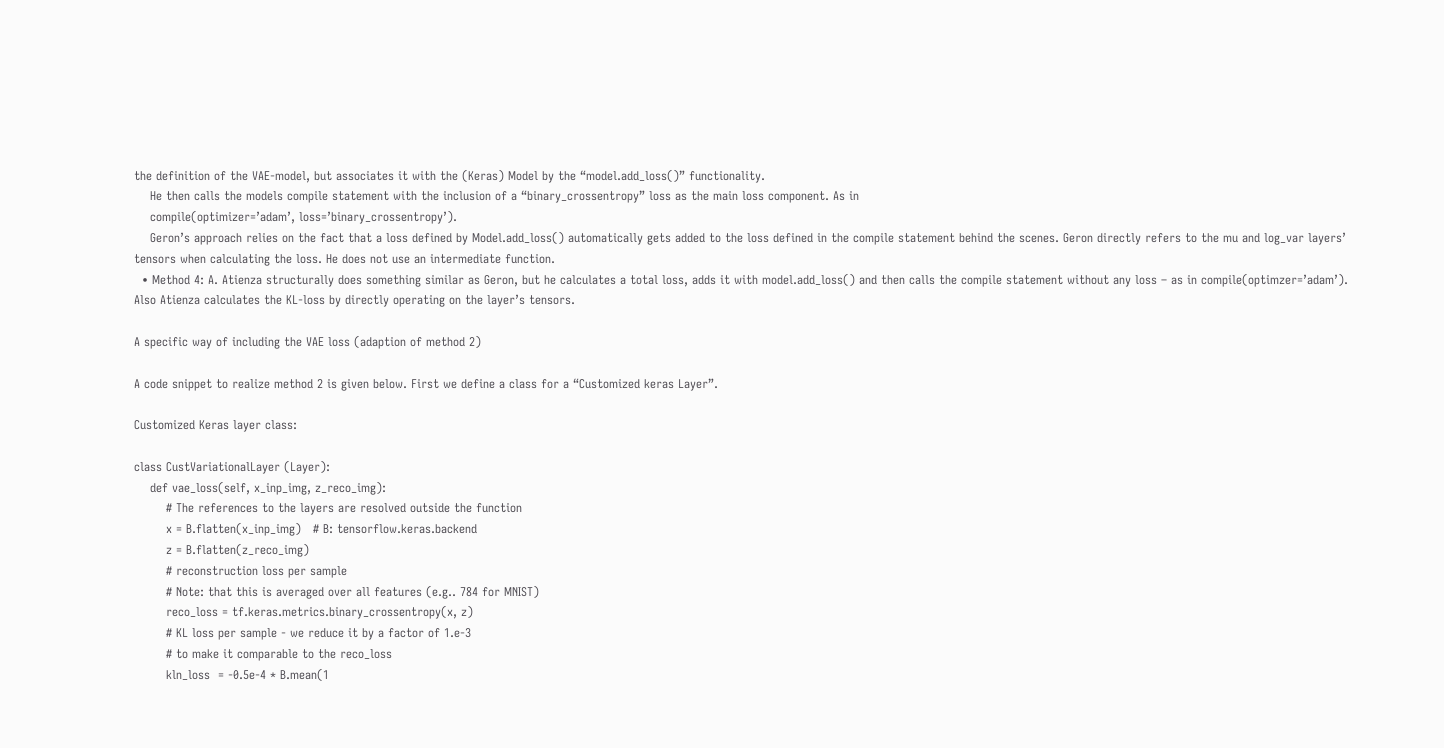the definition of the VAE-model, but associates it with the (Keras) Model by the “model.add_loss()” functionality.
    He then calls the models compile statement with the inclusion of a “binary_crossentropy” loss as the main loss component. As in
    compile(optimizer=’adam’, loss=’binary_crossentropy’).
    Geron’s approach relies on the fact that a loss defined by Model.add_loss() automatically gets added to the loss defined in the compile statement behind the scenes. Geron directly refers to the mu and log_var layers’ tensors when calculating the loss. He does not use an intermediate function.
  • Method 4: A. Atienza structurally does something similar as Geron, but he calculates a total loss, adds it with model.add_loss() and then calls the compile statement without any loss – as in compile(optimzer=’adam’). Also Atienza calculates the KL-loss by directly operating on the layer’s tensors.

A specific way of including the VAE loss (adaption of method 2)

A code snippet to realize method 2 is given below. First we define a class for a “Customized keras Layer”.

Customized Keras layer class:

class CustVariationalLayer (Layer):
    def vae_loss(self, x_inp_img, z_reco_img):
        # The references to the layers are resolved outside the function
        x = B.flatten(x_inp_img)   # B: tensorflow.keras.backend
        z = B.flatten(z_reco_img)
        # reconstruction loss per sample
        # Note: that this is averaged over all features (e.g.. 784 for MNIST)
        reco_loss = tf.keras.metrics.binary_crossentropy(x, z)
        # KL loss per sample - we reduce it by a factor of 1.e-3
        # to make it comparable to the reco_loss
        kln_loss  = -0.5e-4 * B.mean(1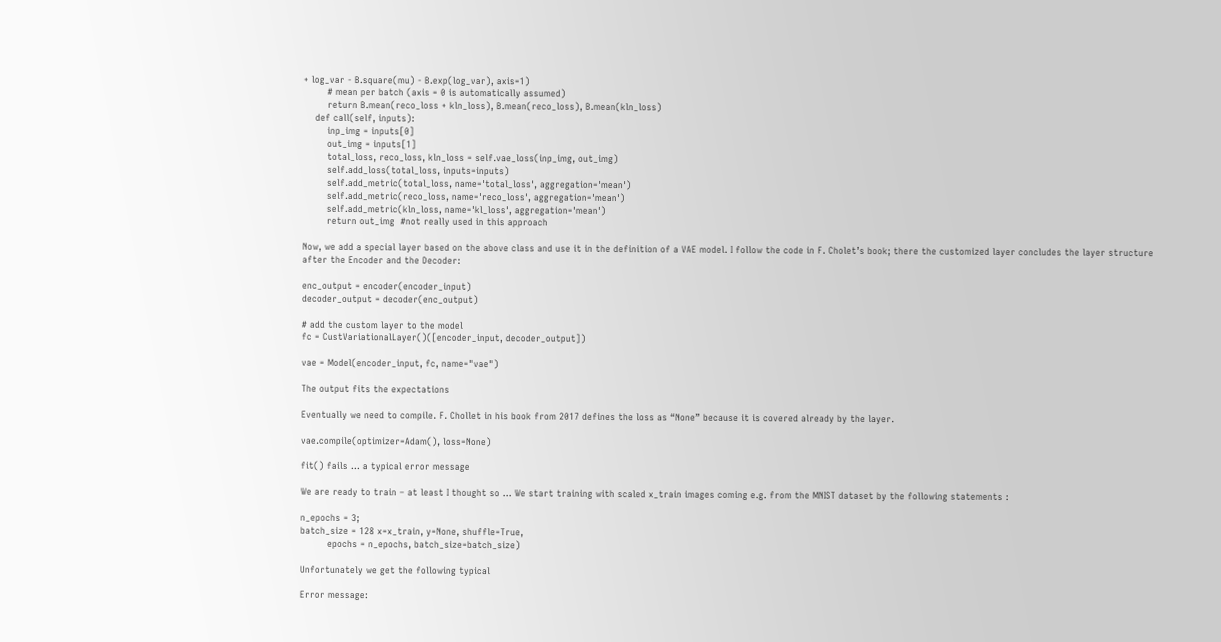+ log_var - B.square(mu) - B.exp(log_var), axis=1)
        # mean per batch (axis = 0 is automatically assumed)
        return B.mean(reco_loss + kln_loss), B.mean(reco_loss), B.mean(kln_loss)
    def call(self, inputs):
        inp_img = inputs[0]
        out_img = inputs[1]
        total_loss, reco_loss, kln_loss = self.vae_loss(inp_img, out_img)
        self.add_loss(total_loss, inputs=inputs)
        self.add_metric(total_loss, name='total_loss', aggregation='mean')
        self.add_metric(reco_loss, name='reco_loss', aggregation='mean')
        self.add_metric(kln_loss, name='kl_loss', aggregation='mean')
        return out_img  #not really used in this approach

Now, we add a special layer based on the above class and use it in the definition of a VAE model. I follow the code in F. Cholet’s book; there the customized layer concludes the layer structure after the Encoder and the Decoder:

enc_output = encoder(encoder_input)
decoder_output = decoder(enc_output)

# add the custom layer to the model
fc = CustVariationalLayer()([encoder_input, decoder_output])

vae = Model(encoder_input, fc, name="vae")

The output fits the expectations

Eventually we need to compile. F. Chollet in his book from 2017 defines the loss as “None” because it is covered already by the layer.

vae.compile(optimizer=Adam(), loss=None)

fit() fails … a typical error message

We are ready to train – at least I thought so … We start training with scaled x_train images coming e.g. from the MNIST dataset by the following statements :

n_epochs = 3;
batch_size = 128 x=x_train, y=None, shuffle=True,
         epochs = n_epochs, batch_size=batch_size)

Unfortunately we get the following typical

Error message: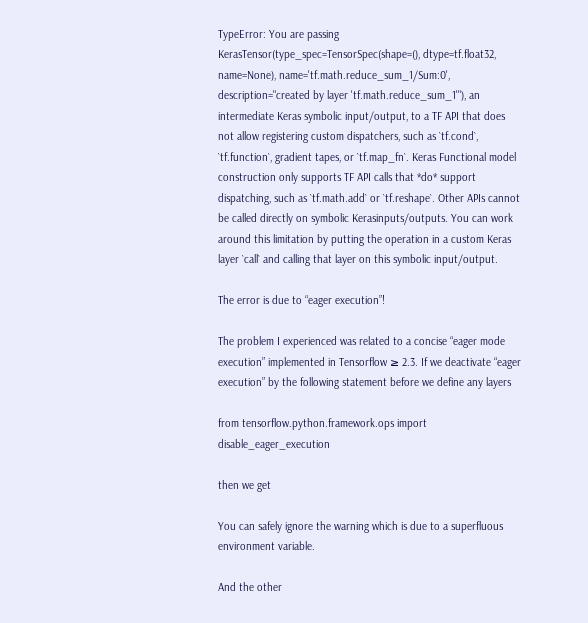TypeError: You are passing KerasTensor(type_spec=TensorSpec(shape=(), dtype=tf.float32, name=None), name='tf.math.reduce_sum_1/Sum:0', description="created by layer 'tf.math.reduce_sum_1'"), an intermediate Keras symbolic input/output, to a TF API that does not allow registering custom dispatchers, such as `tf.cond`, `tf.function`, gradient tapes, or `tf.map_fn`. Keras Functional model construction only supports TF API calls that *do* support dispatching, such as `tf.math.add` or `tf.reshape`. Other APIs cannot be called directly on symbolic Kerasinputs/outputs. You can work around this limitation by putting the operation in a custom Keras layer `call` and calling that layer on this symbolic input/output.

The error is due to “eager execution”!

The problem I experienced was related to a concise “eager mode execution” implemented in Tensorflow ≥ 2.3. If we deactivate “eager execution” by the following statement before we define any layers

from tensorflow.python.framework.ops import disable_eager_execution

then we get

You can safely ignore the warning which is due to a superfluous environment variable.

And the other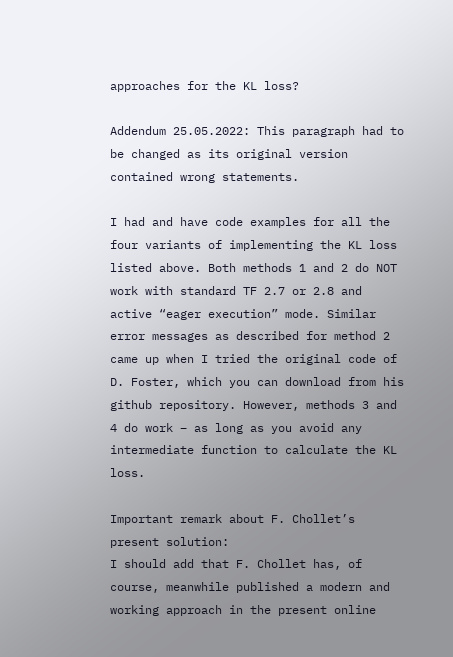approaches for the KL loss?

Addendum 25.05.2022: This paragraph had to be changed as its original version contained wrong statements.

I had and have code examples for all the four variants of implementing the KL loss listed above. Both methods 1 and 2 do NOT work with standard TF 2.7 or 2.8 and active “eager execution” mode. Similar error messages as described for method 2 came up when I tried the original code of D. Foster, which you can download from his github repository. However, methods 3 and 4 do work – as long as you avoid any intermediate function to calculate the KL loss.

Important remark about F. Chollet’s present solution:
I should add that F. Chollet has, of course, meanwhile published a modern and working approach in the present online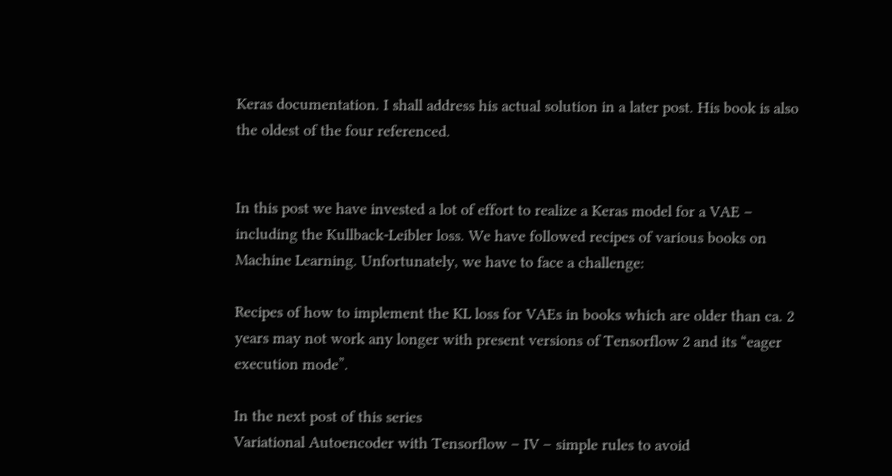Keras documentation. I shall address his actual solution in a later post. His book is also the oldest of the four referenced.


In this post we have invested a lot of effort to realize a Keras model for a VAE – including the Kullback-Leibler loss. We have followed recipes of various books on Machine Learning. Unfortunately, we have to face a challenge:

Recipes of how to implement the KL loss for VAEs in books which are older than ca. 2 years may not work any longer with present versions of Tensorflow 2 and its “eager execution mode”.

In the next post of this series
Variational Autoencoder with Tensorflow – IV – simple rules to avoid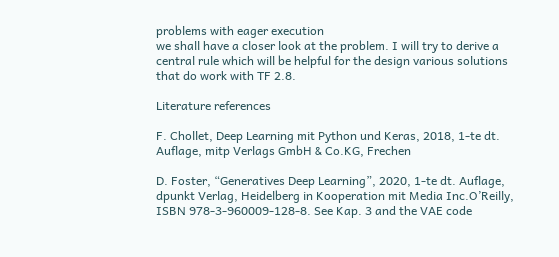problems with eager execution
we shall have a closer look at the problem. I will try to derive a central rule which will be helpful for the design various solutions that do work with TF 2.8.

Literature references

F. Chollet, Deep Learning mit Python und Keras, 2018, 1-te dt. Auflage, mitp Verlags GmbH & Co.KG, Frechen

D. Foster, “Generatives Deep Learning”, 2020, 1-te dt. Auflage, dpunkt Verlag, Heidelberg in Kooperation mit Media Inc.O’Reilly, ISBN 978-3-960009-128-8. See Kap. 3 and the VAE code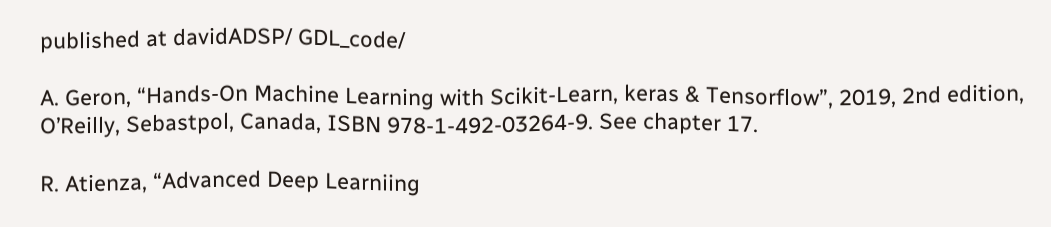published at davidADSP/ GDL_code/

A. Geron, “Hands-On Machine Learning with Scikit-Learn, keras & Tensorflow”, 2019, 2nd edition, O’Reilly, Sebastpol, Canada, ISBN 978-1-492-03264-9. See chapter 17.

R. Atienza, “Advanced Deep Learniing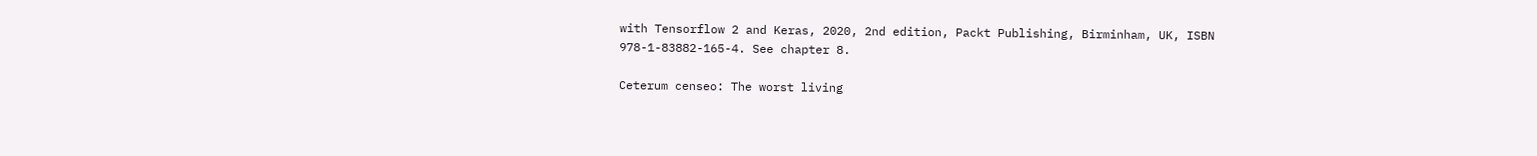with Tensorflow 2 and Keras, 2020, 2nd edition, Packt Publishing, Birminham, UK, ISBN 978-1-83882-165-4. See chapter 8.

Ceterum censeo: The worst living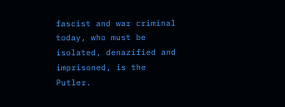fascist and war criminal today, who must be isolated, denazified and imprisoned, is the Putler.